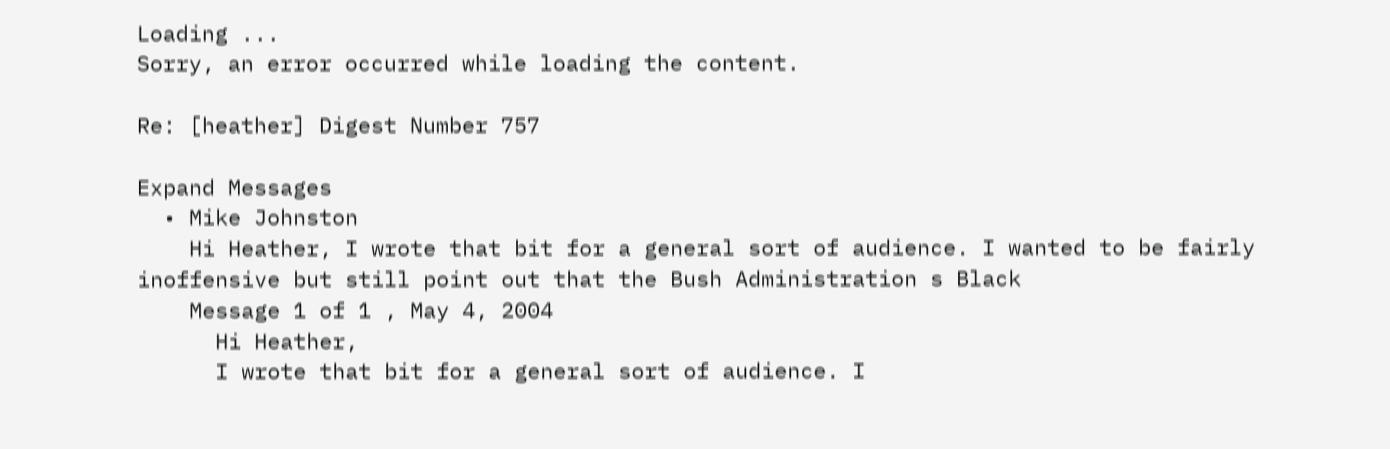Loading ...
Sorry, an error occurred while loading the content.

Re: [heather] Digest Number 757

Expand Messages
  • Mike Johnston
    Hi Heather, I wrote that bit for a general sort of audience. I wanted to be fairly inoffensive but still point out that the Bush Administration s Black
    Message 1 of 1 , May 4, 2004
      Hi Heather,
      I wrote that bit for a general sort of audience. I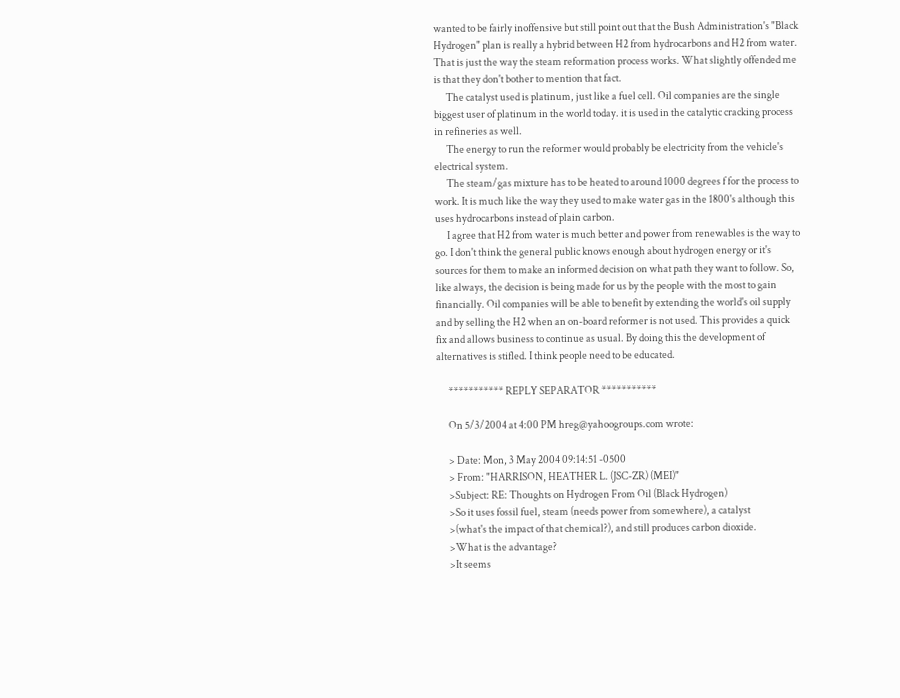wanted to be fairly inoffensive but still point out that the Bush Administration's "Black Hydrogen" plan is really a hybrid between H2 from hydrocarbons and H2 from water. That is just the way the steam reformation process works. What slightly offended me is that they don't bother to mention that fact.
      The catalyst used is platinum, just like a fuel cell. Oil companies are the single biggest user of platinum in the world today. it is used in the catalytic cracking process in refineries as well.
      The energy to run the reformer would probably be electricity from the vehicle's electrical system.
      The steam/gas mixture has to be heated to around 1000 degrees f for the process to work. It is much like the way they used to make water gas in the 1800's although this uses hydrocarbons instead of plain carbon.
      I agree that H2 from water is much better and power from renewables is the way to go. I don't think the general public knows enough about hydrogen energy or it's sources for them to make an informed decision on what path they want to follow. So, like always, the decision is being made for us by the people with the most to gain financially. Oil companies will be able to benefit by extending the world's oil supply and by selling the H2 when an on-board reformer is not used. This provides a quick fix and allows business to continue as usual. By doing this the development of alternatives is stifled. I think people need to be educated.

      *********** REPLY SEPARATOR ***********

      On 5/3/2004 at 4:00 PM hreg@yahoogroups.com wrote:

      > Date: Mon, 3 May 2004 09:14:51 -0500
      > From: "HARRISON, HEATHER L. (JSC-ZR) (MEI)"
      >Subject: RE: Thoughts on Hydrogen From Oil (Black Hydrogen)
      >So it uses fossil fuel, steam (needs power from somewhere), a catalyst
      >(what's the impact of that chemical?), and still produces carbon dioxide.
      >What is the advantage?
      >It seems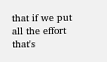that if we put all the effort that's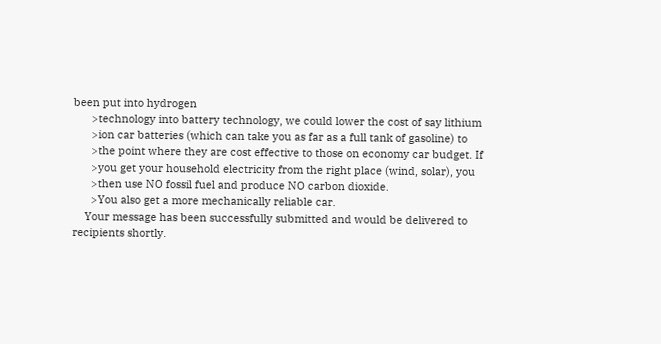been put into hydrogen
      >technology into battery technology, we could lower the cost of say lithium
      >ion car batteries (which can take you as far as a full tank of gasoline) to
      >the point where they are cost effective to those on economy car budget. If
      >you get your household electricity from the right place (wind, solar), you
      >then use NO fossil fuel and produce NO carbon dioxide.
      >You also get a more mechanically reliable car.
    Your message has been successfully submitted and would be delivered to recipients shortly.